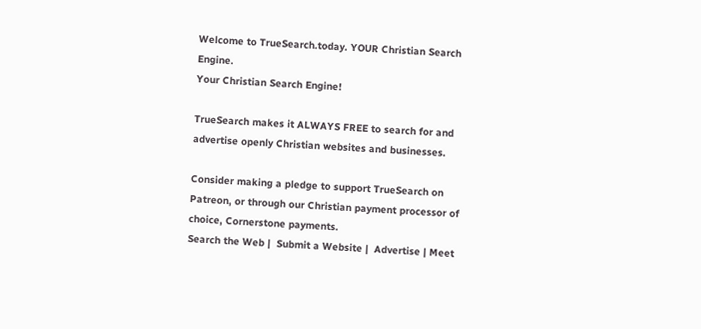Welcome to TrueSearch.today. YOUR Christian Search Engine.
Your Christian Search Engine!

TrueSearch makes it ALWAYS FREE to search for and advertise openly Christian websites and businesses.

Consider making a pledge to support TrueSearch on Patreon, or through our Christian payment processor of choice, Cornerstone payments.
Search the Web |  Submit a Website |  Advertise | Meet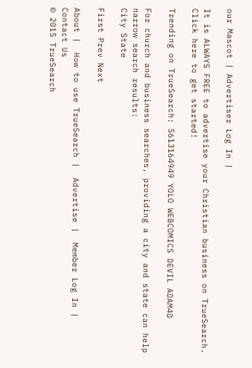our Mascot | Advertiser Log In |

It is ALWAYS FREE to advertise your Christian business on TrueSearch.
Click here to get started!

Trending on TrueSearch: 5613164949 YOLO WEBCOMICS DEVIL ADAM4D

For church and business searches, providing a city and state can help narrow search results:
City State

First Prev Next

About |  How to use TrueSearch |  Advertise |  Member Log In |  Contact Us
© 2015 TrueSearch